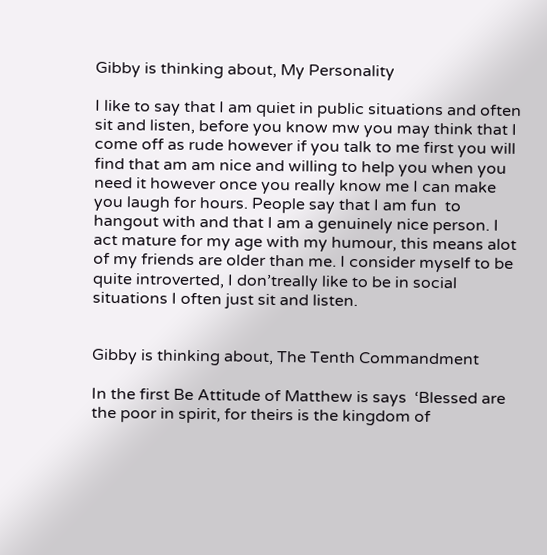Gibby is thinking about, My Personality

I like to say that I am quiet in public situations and often sit and listen, before you know mw you may think that I come off as rude however if you talk to me first you will find that am am nice and willing to help you when you need it however once you really know me I can make you laugh for hours. People say that I am fun  to hangout with and that I am a genuinely nice person. I act mature for my age with my humour, this means alot of my friends are older than me. I consider myself to be quite introverted, I don’treally like to be in social situations I often just sit and listen.


Gibby is thinking about, The Tenth Commandment

In the first Be Attitude of Matthew is says  ‘Blessed are the poor in spirit, for theirs is the kingdom of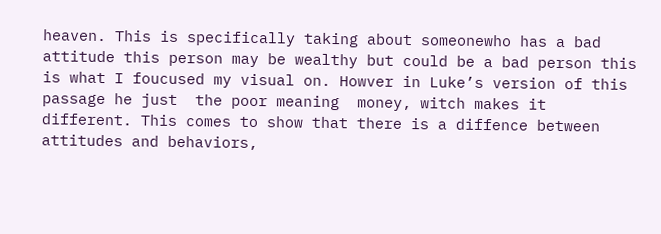heaven. This is specifically taking about someonewho has a bad attitude this person may be wealthy but could be a bad person this is what I foucused my visual on. Howver in Luke’s version of this passage he just  the poor meaning  money, witch makes it different. This comes to show that there is a diffence between attitudes and behaviors,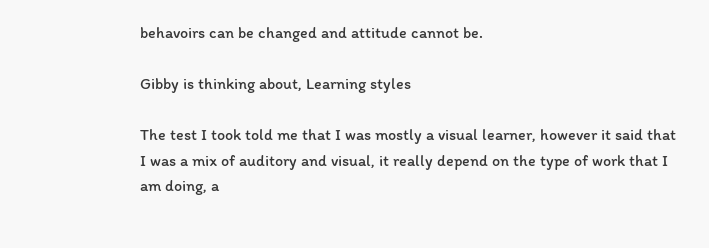behavoirs can be changed and attitude cannot be.

Gibby is thinking about, Learning styles

The test I took told me that I was mostly a visual learner, however it said that  I was a mix of auditory and visual, it really depend on the type of work that I am doing, a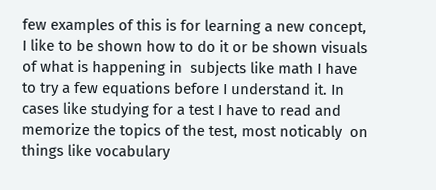few examples of this is for learning a new concept,  I like to be shown how to do it or be shown visuals of what is happening in  subjects like math I have to try a few equations before I understand it. In cases like studying for a test I have to read and memorize the topics of the test, most noticably  on things like vocabulary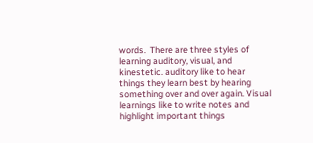words.  There are three styles of learning auditory, visual, and kinestetic. auditory like to hear things they learn best by hearing something over and over again. Visual learnings like to write notes and highlight important things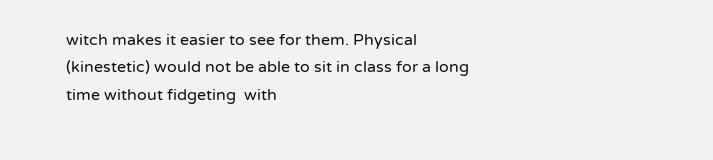witch makes it easier to see for them. Physical (kinestetic) would not be able to sit in class for a long time without fidgeting  with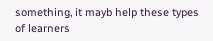something, it mayb help these types of learners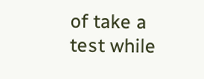of take a test while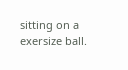sitting on a exersize ball.